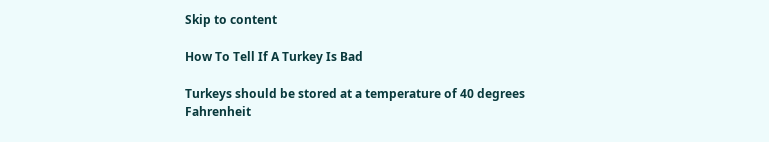Skip to content

How To Tell If A Turkey Is Bad

Turkeys should be stored at a temperature of 40 degrees Fahrenheit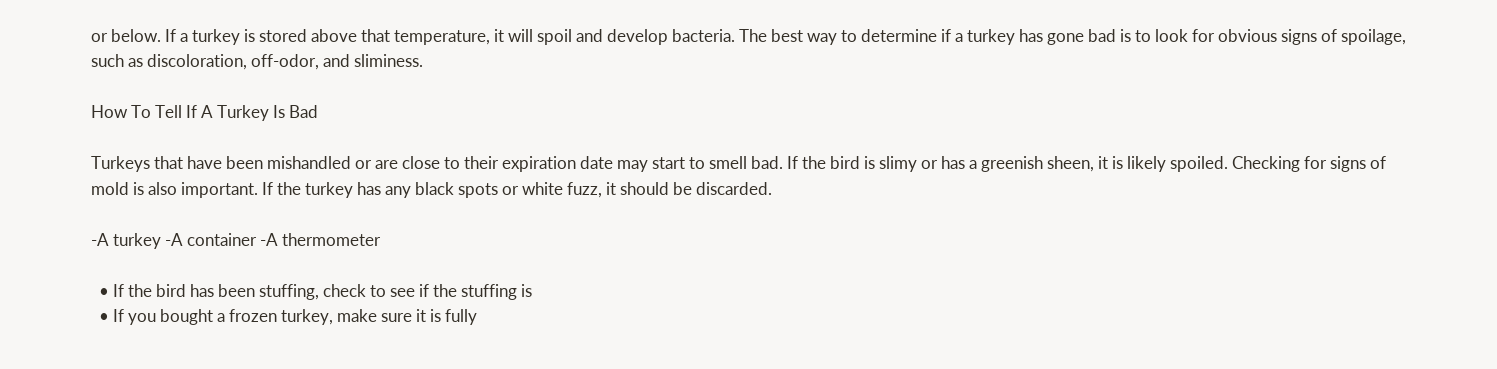or below. If a turkey is stored above that temperature, it will spoil and develop bacteria. The best way to determine if a turkey has gone bad is to look for obvious signs of spoilage, such as discoloration, off-odor, and sliminess.

How To Tell If A Turkey Is Bad

Turkeys that have been mishandled or are close to their expiration date may start to smell bad. If the bird is slimy or has a greenish sheen, it is likely spoiled. Checking for signs of mold is also important. If the turkey has any black spots or white fuzz, it should be discarded.

-A turkey -A container -A thermometer

  • If the bird has been stuffing, check to see if the stuffing is
  • If you bought a frozen turkey, make sure it is fully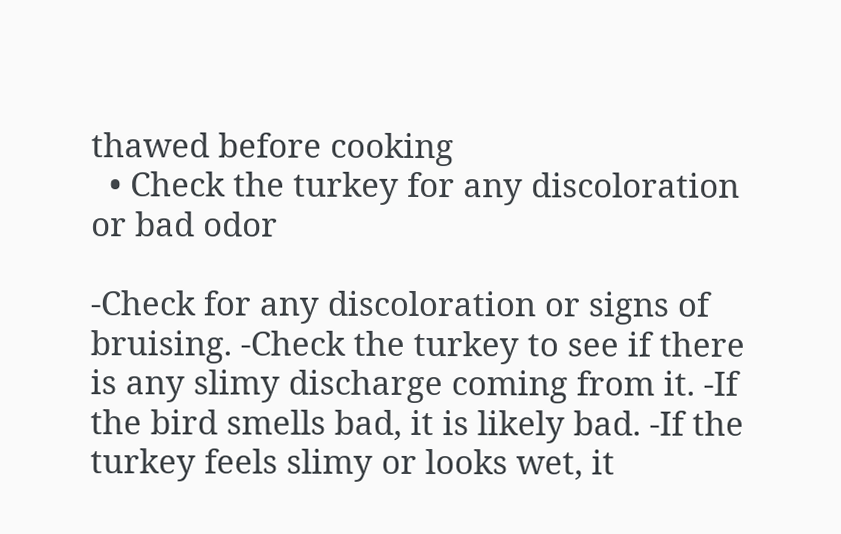thawed before cooking
  • Check the turkey for any discoloration or bad odor

-Check for any discoloration or signs of bruising. -Check the turkey to see if there is any slimy discharge coming from it. -If the bird smells bad, it is likely bad. -If the turkey feels slimy or looks wet, it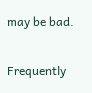may be bad.

Frequently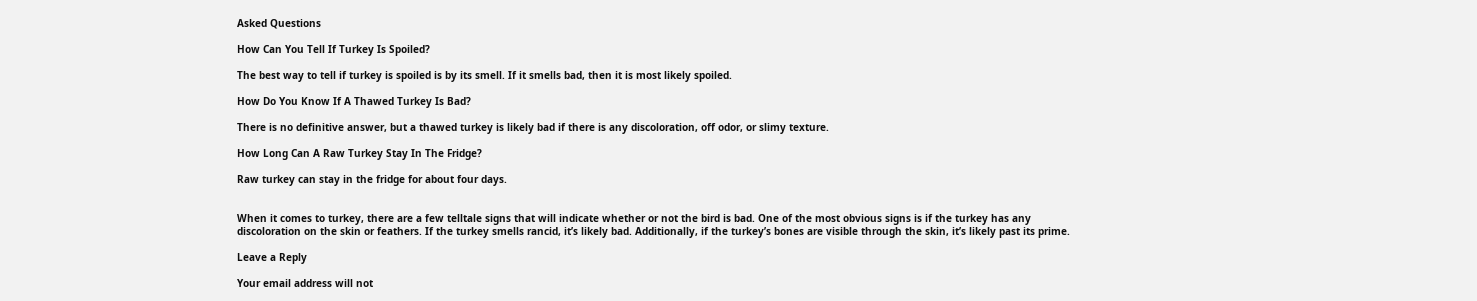Asked Questions

How Can You Tell If Turkey Is Spoiled?

The best way to tell if turkey is spoiled is by its smell. If it smells bad, then it is most likely spoiled.

How Do You Know If A Thawed Turkey Is Bad?

There is no definitive answer, but a thawed turkey is likely bad if there is any discoloration, off odor, or slimy texture.

How Long Can A Raw Turkey Stay In The Fridge?

Raw turkey can stay in the fridge for about four days.


When it comes to turkey, there are a few telltale signs that will indicate whether or not the bird is bad. One of the most obvious signs is if the turkey has any discoloration on the skin or feathers. If the turkey smells rancid, it’s likely bad. Additionally, if the turkey’s bones are visible through the skin, it’s likely past its prime.

Leave a Reply

Your email address will not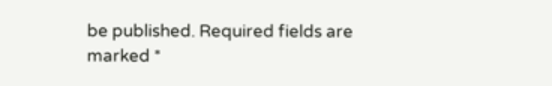be published. Required fields are marked *